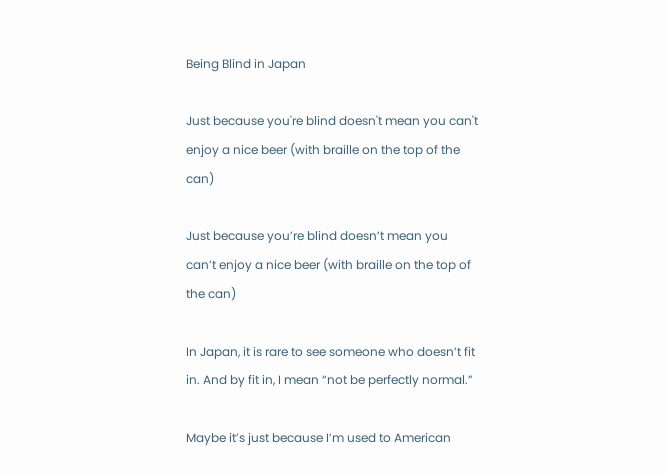Being Blind in Japan

Just because you're blind doesn't mean you can't enjoy a nice beer (with braille on the top of the can)

Just because you’re blind doesn’t mean you can’t enjoy a nice beer (with braille on the top of the can)

In Japan, it is rare to see someone who doesn’t fit in. And by fit in, I mean “not be perfectly normal.”

Maybe it’s just because I’m used to American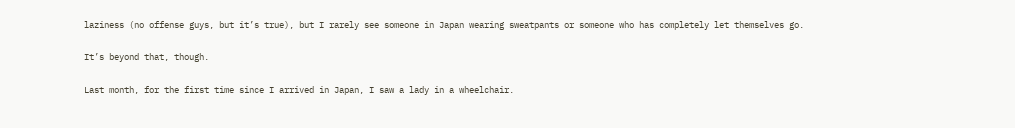laziness (no offense guys, but it’s true), but I rarely see someone in Japan wearing sweatpants or someone who has completely let themselves go.

It’s beyond that, though.

Last month, for the first time since I arrived in Japan, I saw a lady in a wheelchair.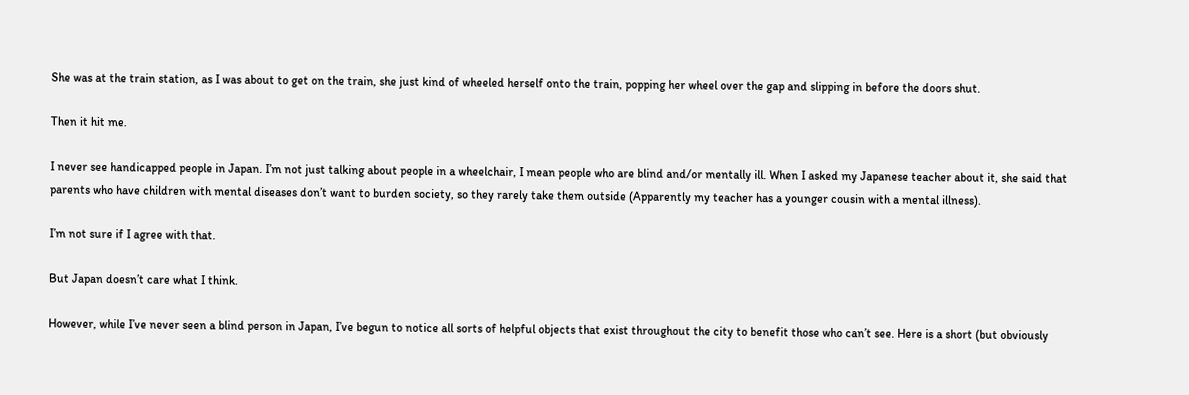She was at the train station, as I was about to get on the train, she just kind of wheeled herself onto the train, popping her wheel over the gap and slipping in before the doors shut.

Then it hit me.

I never see handicapped people in Japan. I’m not just talking about people in a wheelchair, I mean people who are blind and/or mentally ill. When I asked my Japanese teacher about it, she said that parents who have children with mental diseases don’t want to burden society, so they rarely take them outside (Apparently my teacher has a younger cousin with a mental illness).

I’m not sure if I agree with that.

But Japan doesn’t care what I think.

However, while I’ve never seen a blind person in Japan, I’ve begun to notice all sorts of helpful objects that exist throughout the city to benefit those who can’t see. Here is a short (but obviously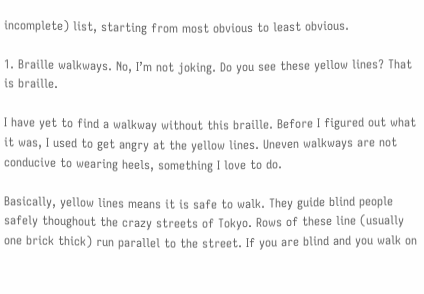incomplete) list, starting from most obvious to least obvious.

1. Braille walkways. No, I’m not joking. Do you see these yellow lines? That is braille.

I have yet to find a walkway without this braille. Before I figured out what it was, I used to get angry at the yellow lines. Uneven walkways are not conducive to wearing heels, something I love to do.

Basically, yellow lines means it is safe to walk. They guide blind people safely thoughout the crazy streets of Tokyo. Rows of these line (usually one brick thick) run parallel to the street. If you are blind and you walk on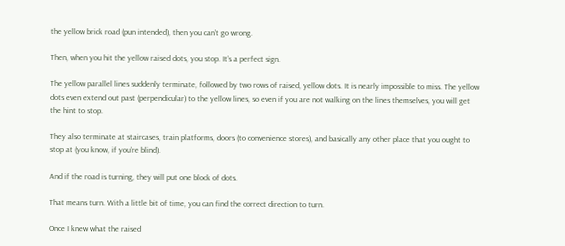the yellow brick road (pun intended), then you can’t go wrong.

Then, when you hit the yellow raised dots, you stop. It’s a perfect sign.

The yellow parallel lines suddenly terminate, followed by two rows of raised, yellow dots. It is nearly impossible to miss. The yellow dots even extend out past (perpendicular) to the yellow lines, so even if you are not walking on the lines themselves, you will get the hint to stop.

They also terminate at staircases, train platforms, doors (to convenience stores), and basically any other place that you ought to stop at (you know, if you’re blind).

And if the road is turning, they will put one block of dots.

That means turn. With a little bit of time, you can find the correct direction to turn.

Once I knew what the raised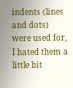indents (lines and dots) were used for, I hated them a little bit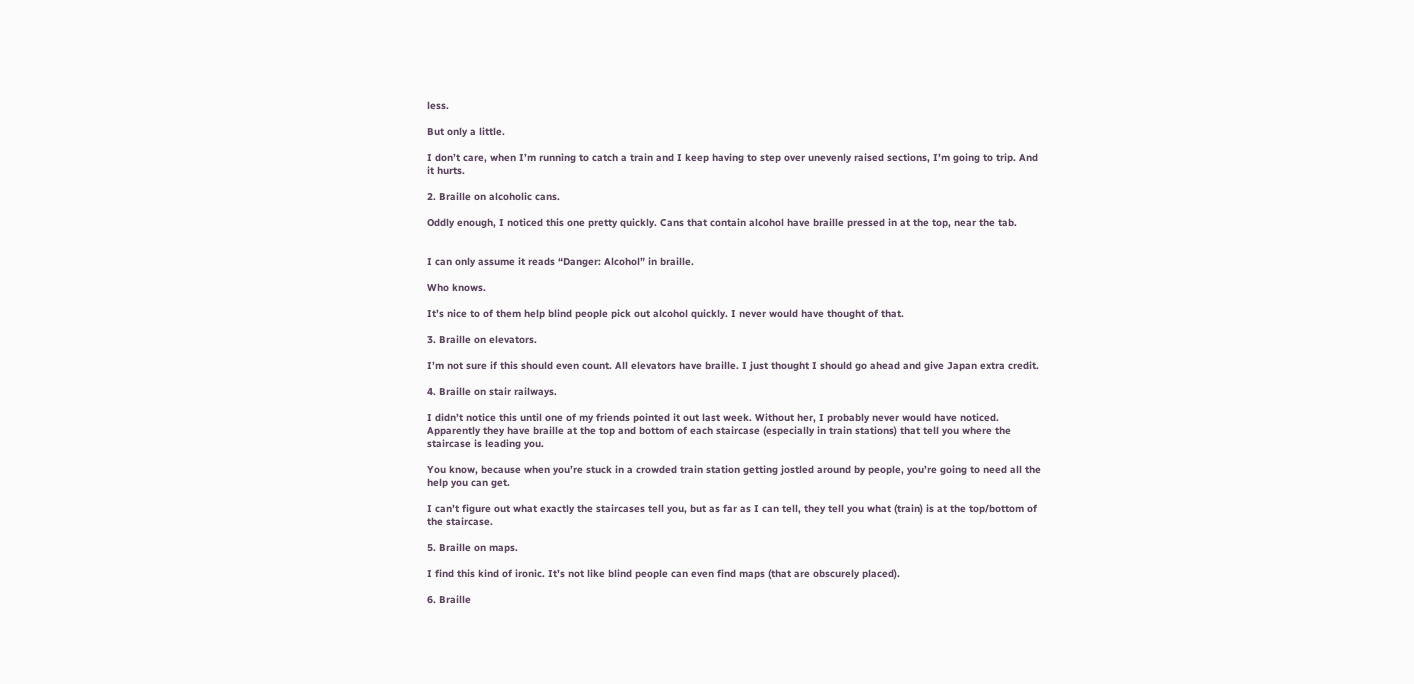less.

But only a little.

I don’t care, when I’m running to catch a train and I keep having to step over unevenly raised sections, I’m going to trip. And it hurts.

2. Braille on alcoholic cans.

Oddly enough, I noticed this one pretty quickly. Cans that contain alcohol have braille pressed in at the top, near the tab.


I can only assume it reads “Danger: Alcohol” in braille.

Who knows.

It’s nice to of them help blind people pick out alcohol quickly. I never would have thought of that.

3. Braille on elevators.

I’m not sure if this should even count. All elevators have braille. I just thought I should go ahead and give Japan extra credit.

4. Braille on stair railways.

I didn’t notice this until one of my friends pointed it out last week. Without her, I probably never would have noticed. Apparently they have braille at the top and bottom of each staircase (especially in train stations) that tell you where the staircase is leading you.

You know, because when you’re stuck in a crowded train station getting jostled around by people, you’re going to need all the help you can get.

I can’t figure out what exactly the staircases tell you, but as far as I can tell, they tell you what (train) is at the top/bottom of the staircase.

5. Braille on maps.

I find this kind of ironic. It’s not like blind people can even find maps (that are obscurely placed).

6. Braille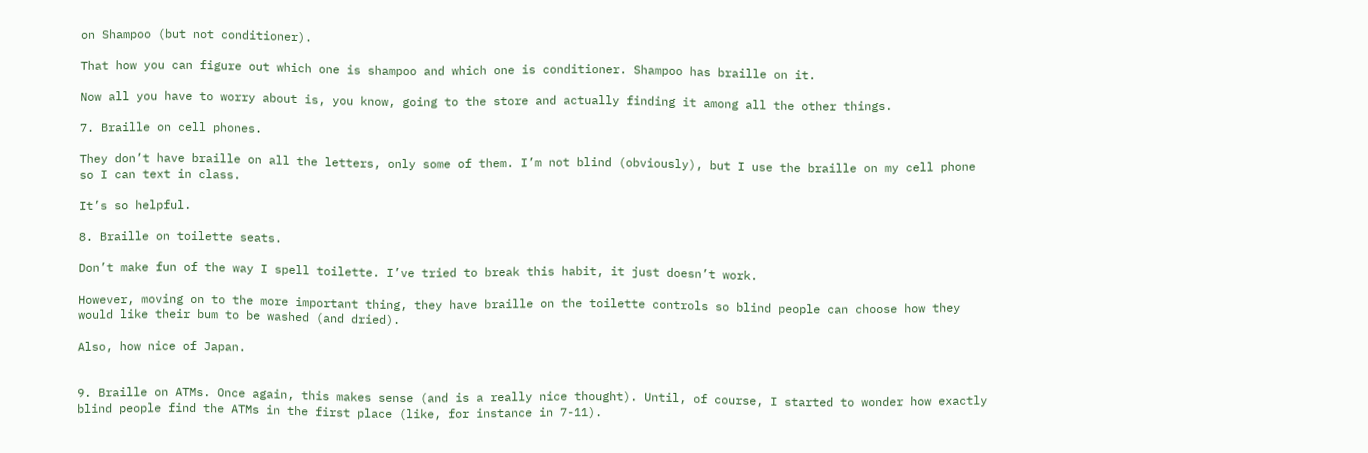on Shampoo (but not conditioner).

That how you can figure out which one is shampoo and which one is conditioner. Shampoo has braille on it.

Now all you have to worry about is, you know, going to the store and actually finding it among all the other things.

7. Braille on cell phones.

They don’t have braille on all the letters, only some of them. I’m not blind (obviously), but I use the braille on my cell phone so I can text in class.

It’s so helpful.

8. Braille on toilette seats.

Don’t make fun of the way I spell toilette. I’ve tried to break this habit, it just doesn’t work.

However, moving on to the more important thing, they have braille on the toilette controls so blind people can choose how they would like their bum to be washed (and dried).

Also, how nice of Japan.


9. Braille on ATMs. Once again, this makes sense (and is a really nice thought). Until, of course, I started to wonder how exactly blind people find the ATMs in the first place (like, for instance in 7-11).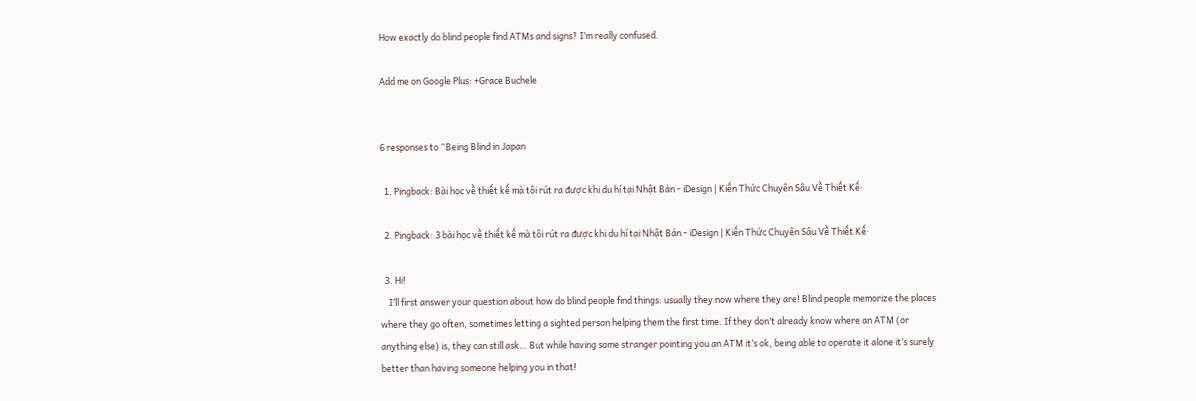How exactly do blind people find ATMs and signs? I’m really confused.

Add me on Google Plus: +Grace Buchele


6 responses to “Being Blind in Japan

  1. Pingback: Bài học về thiết kế mà tôi rút ra được khi du hí tại Nhật Bản - iDesign | Kiến Thức Chuyên Sâu Về Thiết Kế·

  2. Pingback: 3 bài học về thiết kế mà tôi rút ra được khi du hí tại Nhật Bản - iDesign | Kiến Thức Chuyên Sâu Về Thiết Kế·

  3. Hi!
    I’ll first answer your question about how do blind people find things: usually they now where they are! Blind people memorize the places where they go often, sometimes letting a sighted person helping them the first time. If they don’t already know where an ATM (or anything else) is, they can still ask… But while having some stranger pointing you an ATM it’s ok, being able to operate it alone it’s surely better than having someone helping you in that!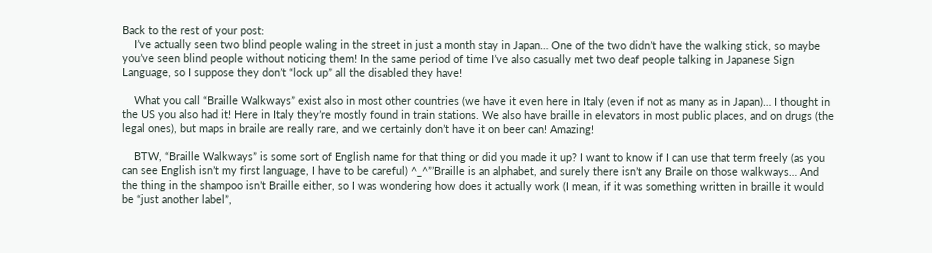Back to the rest of your post:
    I’ve actually seen two blind people waling in the street in just a month stay in Japan… One of the two didn’t have the walking stick, so maybe you’ve seen blind people without noticing them! In the same period of time I’ve also casually met two deaf people talking in Japanese Sign Language, so I suppose they don’t “lock up” all the disabled they have!

    What you call “Braille Walkways” exist also in most other countries (we have it even here in Italy (even if not as many as in Japan)… I thought in the US you also had it! Here in Italy they’re mostly found in train stations. We also have braille in elevators in most public places, and on drugs (the legal ones), but maps in braile are really rare, and we certainly don’t have it on beer can! Amazing!

    BTW, “Braille Walkways” is some sort of English name for that thing or did you made it up? I want to know if I can use that term freely (as you can see English isn’t my first language, I have to be careful) ^_^”’Braille is an alphabet, and surely there isn’t any Braile on those walkways… And the thing in the shampoo isn’t Braille either, so I was wondering how does it actually work (I mean, if it was something written in braille it would be “just another label”,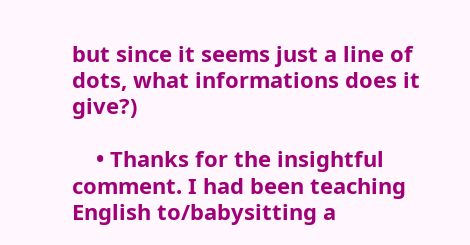but since it seems just a line of dots, what informations does it give?)

    • Thanks for the insightful comment. I had been teaching English to/babysitting a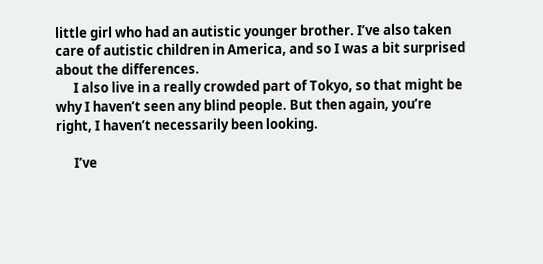little girl who had an autistic younger brother. I’ve also taken care of autistic children in America, and so I was a bit surprised about the differences.
      I also live in a really crowded part of Tokyo, so that might be why I haven’t seen any blind people. But then again, you’re right, I haven’t necessarily been looking.

      I’ve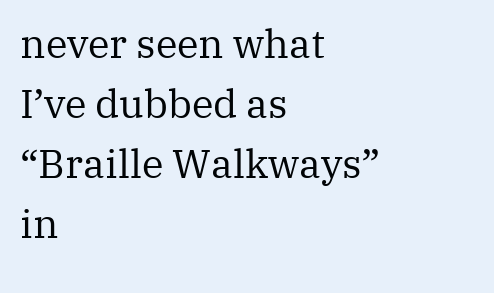never seen what I’ve dubbed as “Braille Walkways” in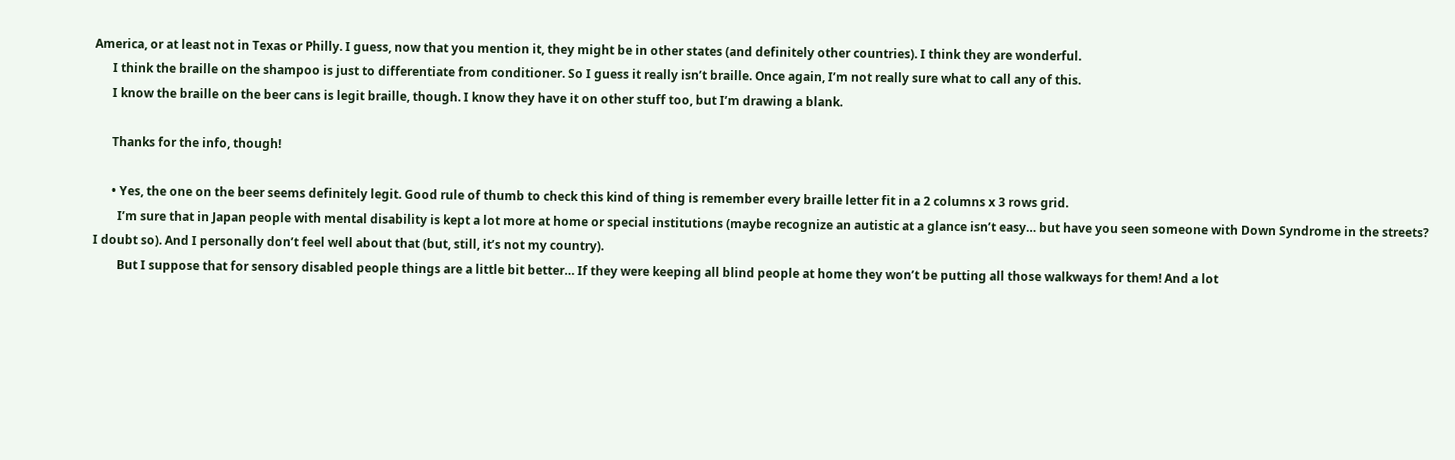America, or at least not in Texas or Philly. I guess, now that you mention it, they might be in other states (and definitely other countries). I think they are wonderful.
      I think the braille on the shampoo is just to differentiate from conditioner. So I guess it really isn’t braille. Once again, I’m not really sure what to call any of this.
      I know the braille on the beer cans is legit braille, though. I know they have it on other stuff too, but I’m drawing a blank.

      Thanks for the info, though!

      • Yes, the one on the beer seems definitely legit. Good rule of thumb to check this kind of thing is remember every braille letter fit in a 2 columns x 3 rows grid.
        I’m sure that in Japan people with mental disability is kept a lot more at home or special institutions (maybe recognize an autistic at a glance isn’t easy… but have you seen someone with Down Syndrome in the streets? I doubt so). And I personally don’t feel well about that (but, still, it’s not my country).
        But I suppose that for sensory disabled people things are a little bit better… If they were keeping all blind people at home they won’t be putting all those walkways for them! And a lot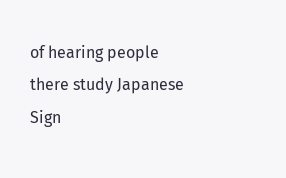of hearing people there study Japanese Sign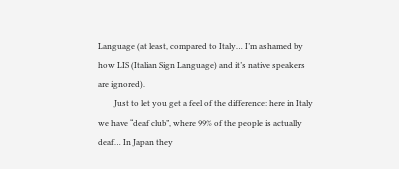Language (at least, compared to Italy… I’m ashamed by how LIS (Italian Sign Language) and it’s native speakers are ignored).
        Just to let you get a feel of the difference: here in Italy we have “deaf club”, where 99% of the people is actually deaf… In Japan they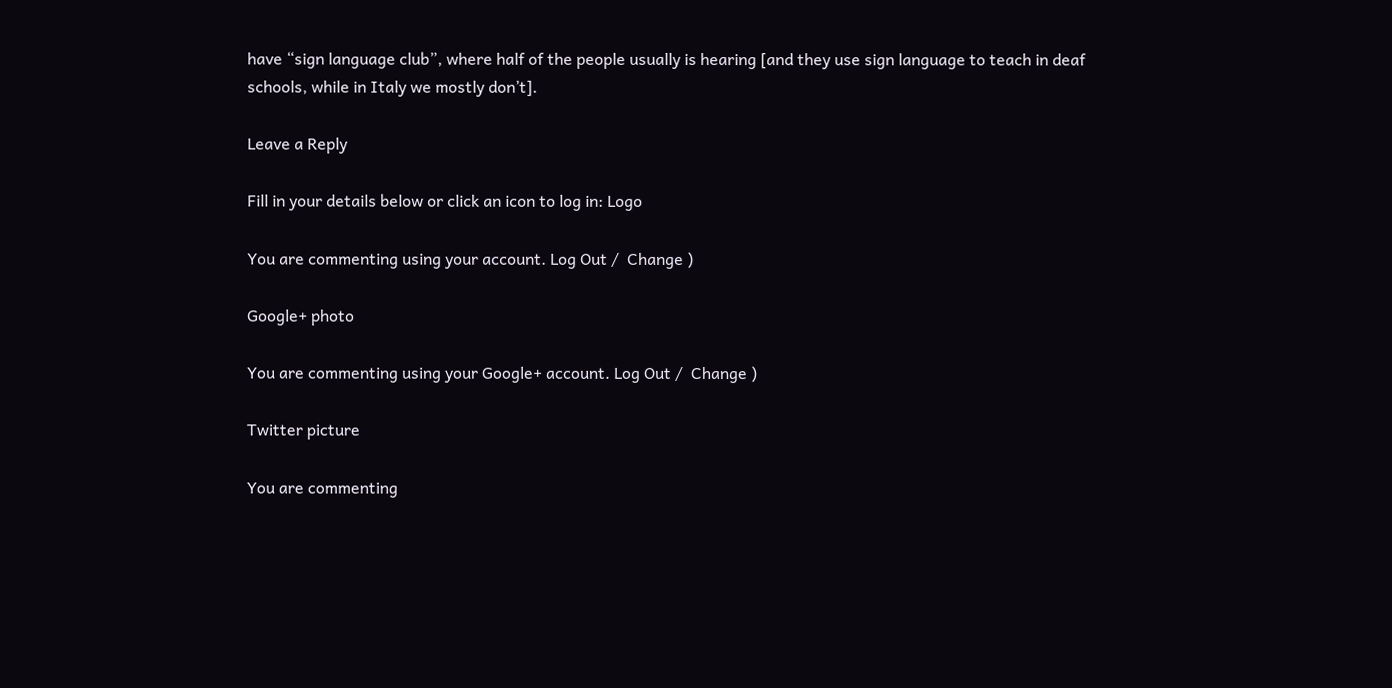have “sign language club”, where half of the people usually is hearing [and they use sign language to teach in deaf schools, while in Italy we mostly don’t].

Leave a Reply

Fill in your details below or click an icon to log in: Logo

You are commenting using your account. Log Out /  Change )

Google+ photo

You are commenting using your Google+ account. Log Out /  Change )

Twitter picture

You are commenting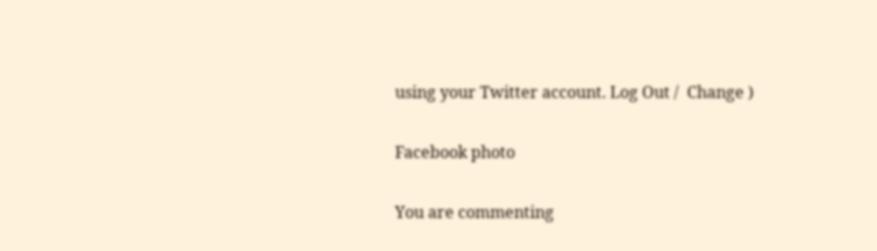using your Twitter account. Log Out /  Change )

Facebook photo

You are commenting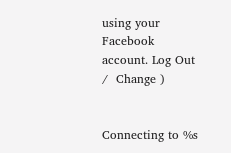using your Facebook account. Log Out /  Change )


Connecting to %s